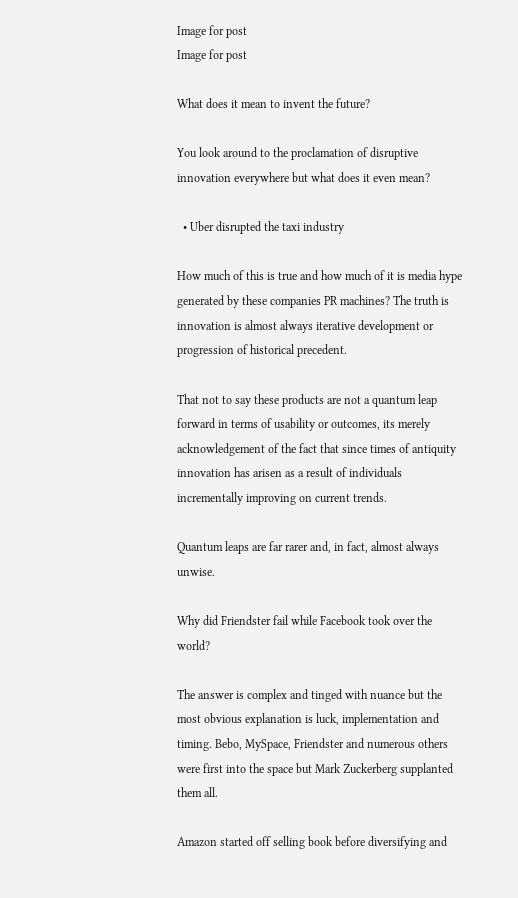Image for post
Image for post

What does it mean to invent the future?

You look around to the proclamation of disruptive innovation everywhere but what does it even mean?

  • Uber disrupted the taxi industry

How much of this is true and how much of it is media hype generated by these companies PR machines? The truth is innovation is almost always iterative development or progression of historical precedent.

That not to say these products are not a quantum leap forward in terms of usability or outcomes, its merely acknowledgement of the fact that since times of antiquity innovation has arisen as a result of individuals incrementally improving on current trends.

Quantum leaps are far rarer and, in fact, almost always unwise.

Why did Friendster fail while Facebook took over the world?

The answer is complex and tinged with nuance but the most obvious explanation is luck, implementation and timing. Bebo, MySpace, Friendster and numerous others were first into the space but Mark Zuckerberg supplanted them all.

Amazon started off selling book before diversifying and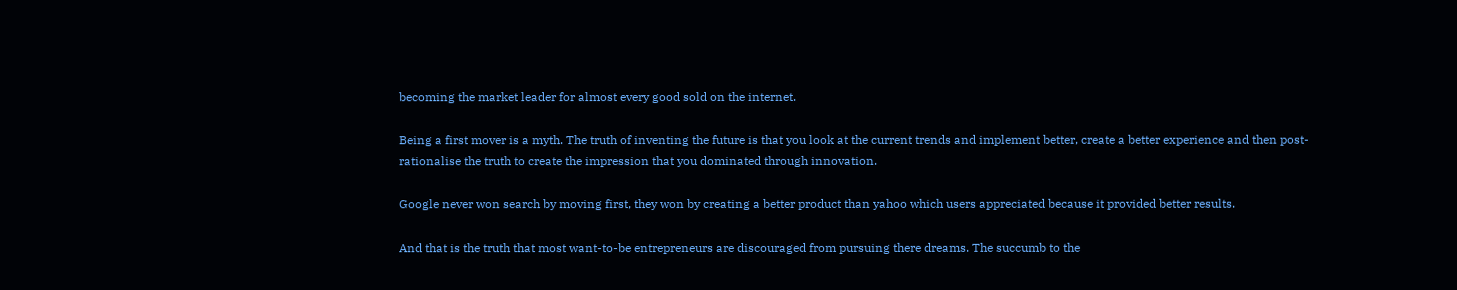becoming the market leader for almost every good sold on the internet.

Being a first mover is a myth. The truth of inventing the future is that you look at the current trends and implement better, create a better experience and then post-rationalise the truth to create the impression that you dominated through innovation.

Google never won search by moving first, they won by creating a better product than yahoo which users appreciated because it provided better results.

And that is the truth that most want-to-be entrepreneurs are discouraged from pursuing there dreams. The succumb to the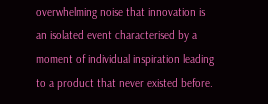overwhelming noise that innovation is an isolated event characterised by a moment of individual inspiration leading to a product that never existed before.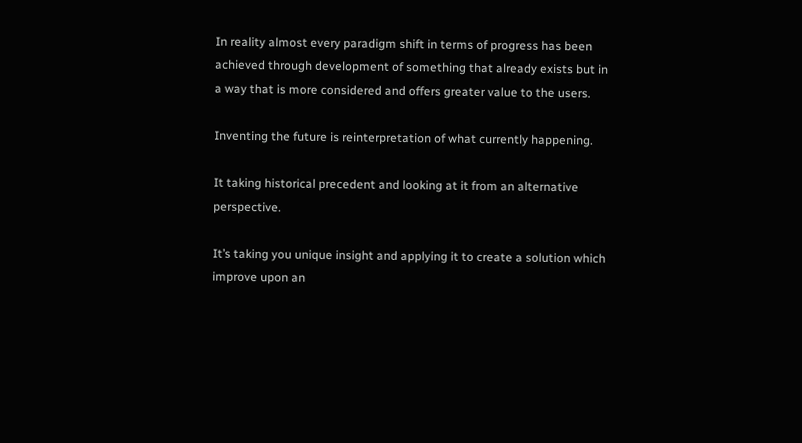In reality almost every paradigm shift in terms of progress has been achieved through development of something that already exists but in a way that is more considered and offers greater value to the users.

Inventing the future is reinterpretation of what currently happening.

It taking historical precedent and looking at it from an alternative perspective.

It’s taking you unique insight and applying it to create a solution which improve upon an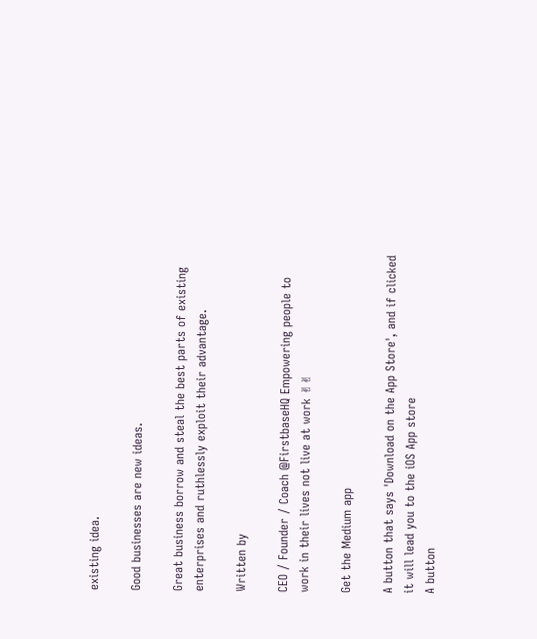existing idea.

Good businesses are new ideas.

Great business borrow and steal the best parts of existing enterprises and ruthlessly exploit their advantage.

Written by

CEO / Founder / Coach @FirstbaseHQ Empowering people to work in their lives not live at work ✌✌

Get the Medium app

A button that says 'Download on the App Store', and if clicked it will lead you to the iOS App store
A button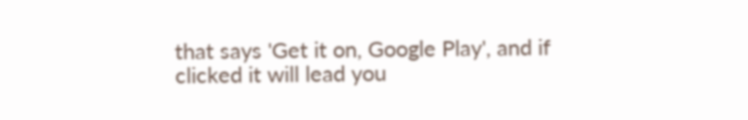that says 'Get it on, Google Play', and if clicked it will lead you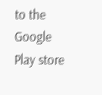to the Google Play store